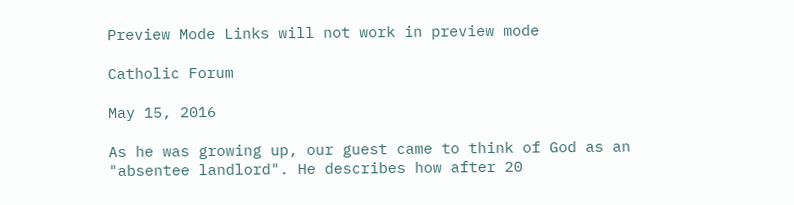Preview Mode Links will not work in preview mode

Catholic Forum

May 15, 2016

As he was growing up, our guest came to think of God as an "absentee landlord". He describes how after 20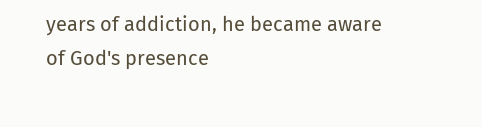years of addiction, he became aware of God's presence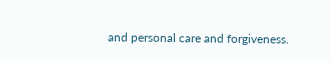and personal care and forgiveness.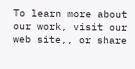To learn more about our work, visit our web site,, or share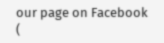our page on Facebook (